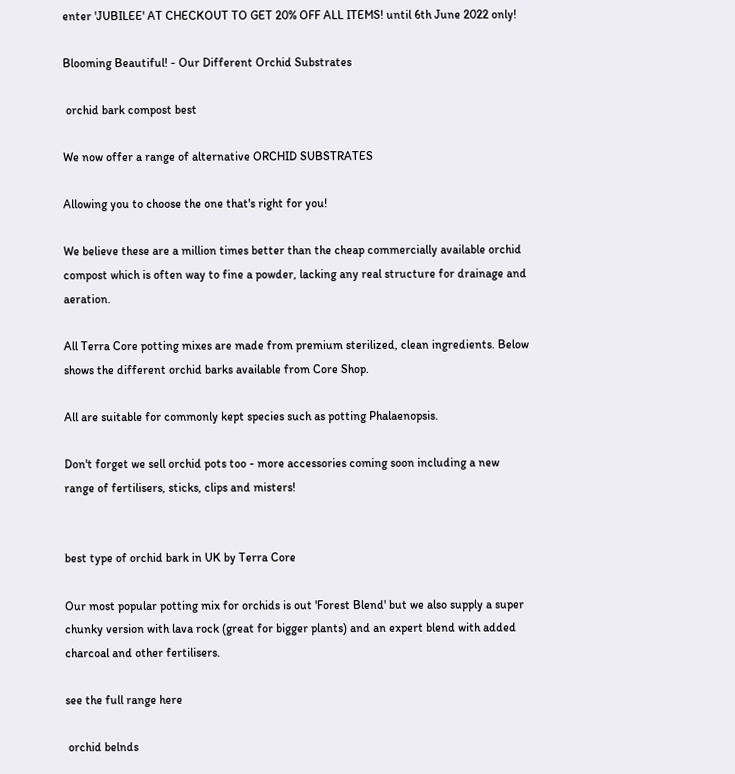enter 'JUBILEE' AT CHECKOUT TO GET 20% OFF ALL ITEMS! until 6th June 2022 only!

Blooming Beautiful! - Our Different Orchid Substrates

 orchid bark compost best

We now offer a range of alternative ORCHID SUBSTRATES

Allowing you to choose the one that's right for you!

We believe these are a million times better than the cheap commercially available orchid compost which is often way to fine a powder, lacking any real structure for drainage and aeration.

All Terra Core potting mixes are made from premium sterilized, clean ingredients. Below shows the different orchid barks available from Core Shop.

All are suitable for commonly kept species such as potting Phalaenopsis.

Don't forget we sell orchid pots too - more accessories coming soon including a new range of fertilisers, sticks, clips and misters!


best type of orchid bark in UK by Terra Core

Our most popular potting mix for orchids is out 'Forest Blend' but we also supply a super chunky version with lava rock (great for bigger plants) and an expert blend with added charcoal and other fertilisers.

see the full range here

 orchid belnds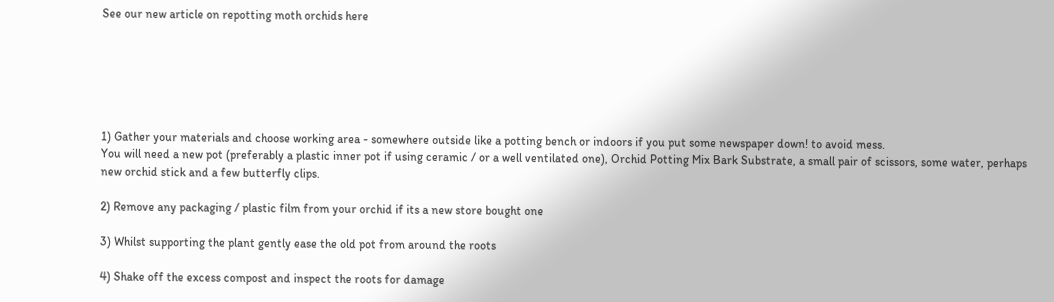See our new article on repotting moth orchids here






1) Gather your materials and choose working area - somewhere outside like a potting bench or indoors if you put some newspaper down! to avoid mess.
You will need a new pot (preferably a plastic inner pot if using ceramic / or a well ventilated one), Orchid Potting Mix Bark Substrate, a small pair of scissors, some water, perhaps new orchid stick and a few butterfly clips.

2) Remove any packaging / plastic film from your orchid if its a new store bought one

3) Whilst supporting the plant gently ease the old pot from around the roots

4) Shake off the excess compost and inspect the roots for damage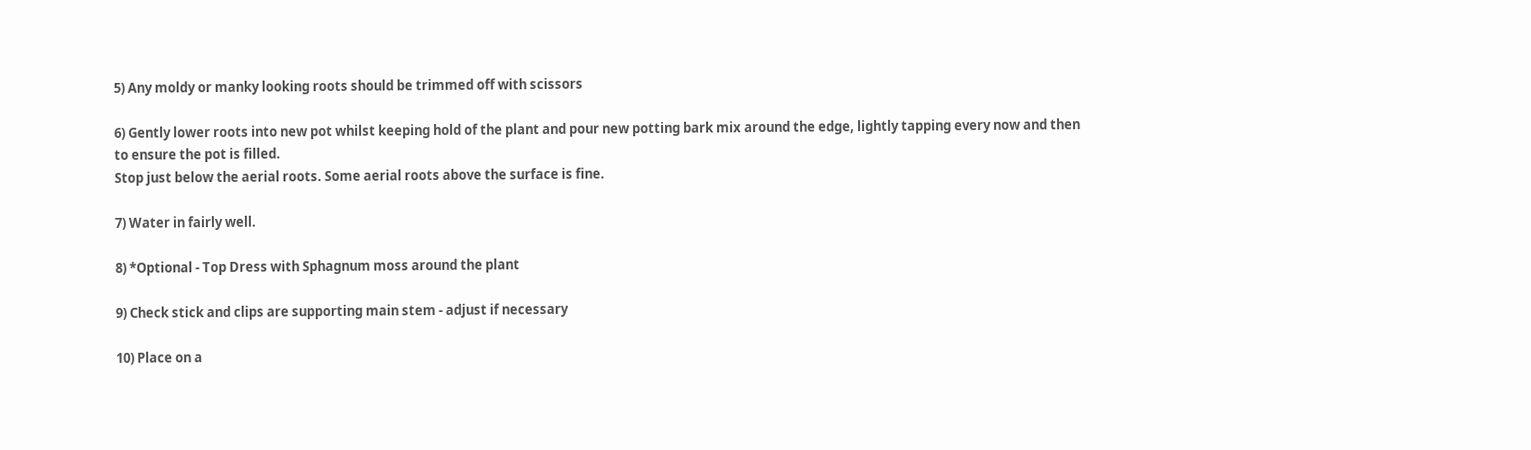5) Any moldy or manky looking roots should be trimmed off with scissors

6) Gently lower roots into new pot whilst keeping hold of the plant and pour new potting bark mix around the edge, lightly tapping every now and then to ensure the pot is filled.
Stop just below the aerial roots. Some aerial roots above the surface is fine.

7) Water in fairly well.

8) *Optional - Top Dress with Sphagnum moss around the plant

9) Check stick and clips are supporting main stem - adjust if necessary

10) Place on a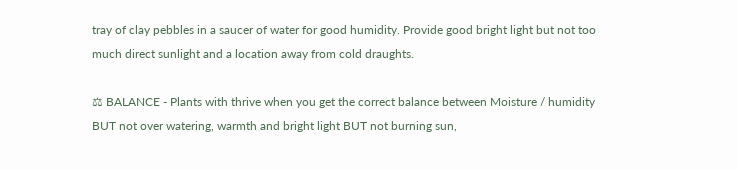tray of clay pebbles in a saucer of water for good humidity. Provide good bright light but not too much direct sunlight and a location away from cold draughts.

⚖ BALANCE - Plants with thrive when you get the correct balance between Moisture / humidity BUT not over watering, warmth and bright light BUT not burning sun,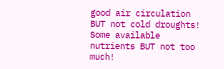good air circulation BUT not cold droughts!
Some available nutrients BUT not too much!